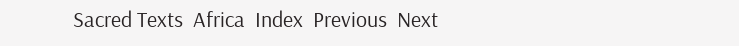Sacred Texts  Africa  Index  Previous  Next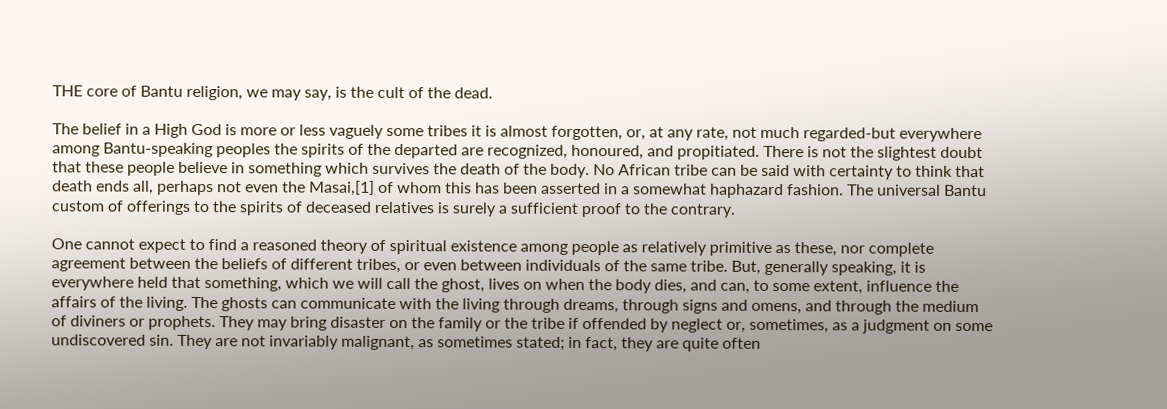THE core of Bantu religion, we may say, is the cult of the dead.

The belief in a High God is more or less vaguely some tribes it is almost forgotten, or, at any rate, not much regarded-but everywhere among Bantu-speaking peoples the spirits of the departed are recognized, honoured, and propitiated. There is not the slightest doubt that these people believe in something which survives the death of the body. No African tribe can be said with certainty to think that death ends all, perhaps not even the Masai,[1] of whom this has been asserted in a somewhat haphazard fashion. The universal Bantu custom of offerings to the spirits of deceased relatives is surely a sufficient proof to the contrary.

One cannot expect to find a reasoned theory of spiritual existence among people as relatively primitive as these, nor complete agreement between the beliefs of different tribes, or even between individuals of the same tribe. But, generally speaking, it is everywhere held that something, which we will call the ghost, lives on when the body dies, and can, to some extent, influence the affairs of the living. The ghosts can communicate with the living through dreams, through signs and omens, and through the medium of diviners or prophets. They may bring disaster on the family or the tribe if offended by neglect or, sometimes, as a judgment on some undiscovered sin. They are not invariably malignant, as sometimes stated; in fact, they are quite often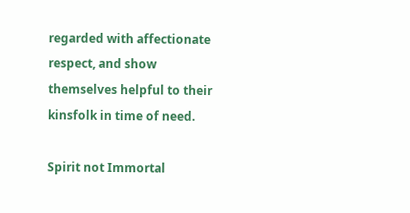regarded with affectionate respect, and show themselves helpful to their kinsfolk in time of need.

Spirit not Immortal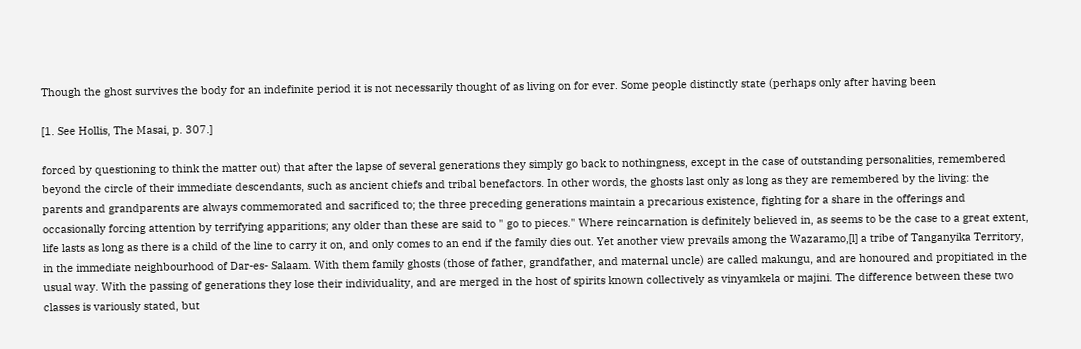Though the ghost survives the body for an indefinite period it is not necessarily thought of as living on for ever. Some people distinctly state (perhaps only after having been

[1. See Hollis, The Masai, p. 307.]

forced by questioning to think the matter out) that after the lapse of several generations they simply go back to nothingness, except in the case of outstanding personalities, remembered beyond the circle of their immediate descendants, such as ancient chiefs and tribal benefactors. In other words, the ghosts last only as long as they are remembered by the living: the parents and grandparents are always commemorated and sacrificed to; the three preceding generations maintain a precarious existence, fighting for a share in the offerings and occasionally forcing attention by terrifying apparitions; any older than these are said to " go to pieces." Where reincarnation is definitely believed in, as seems to be the case to a great extent, life lasts as long as there is a child of the line to carry it on, and only comes to an end if the family dies out. Yet another view prevails among the Wazaramo,[l] a tribe of Tanganyika Territory, in the immediate neighbourhood of Dar-es- Salaam. With them family ghosts (those of father, grandfather, and maternal uncle) are called makungu, and are honoured and propitiated in the usual way. With the passing of generations they lose their individuality, and are merged in the host of spirits known collectively as vinyamkela or majini. The difference between these two classes is variously stated, but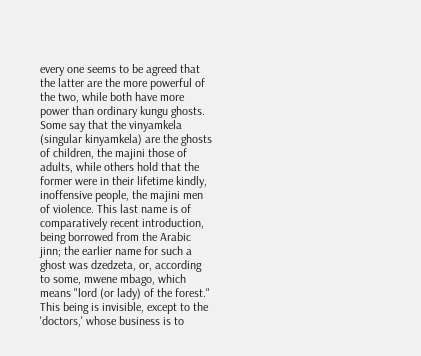every one seems to be agreed that the latter are the more powerful of the two, while both have more power than ordinary kungu ghosts. Some say that the vinyamkela (singular kinyamkela) are the ghosts of children, the majini those of adults, while others hold that the former were in their lifetime kindly, inoffensive people, the majini men of violence. This last name is of comparatively recent introduction, being borrowed from the Arabic jinn; the earlier name for such a ghost was dzedzeta, or, according to some, mwene mbago, which means "lord (or lady) of the forest." This being is invisible, except to the 'doctors,' whose business is to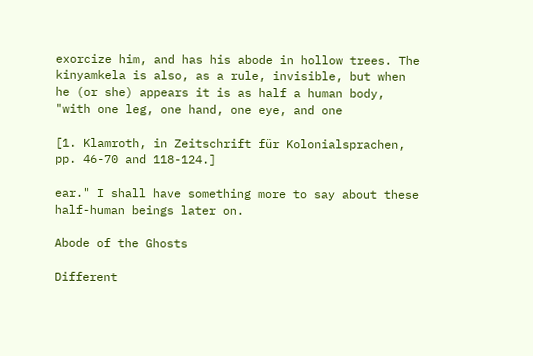exorcize him, and has his abode in hollow trees. The kinyamkela is also, as a rule, invisible, but when he (or she) appears it is as half a human body, "with one leg, one hand, one eye, and one

[1. Klamroth, in Zeitschrift für Kolonialsprachen, pp. 46-70 and 118-124.]

ear." I shall have something more to say about these half-human beings later on.

Abode of the Ghosts

Different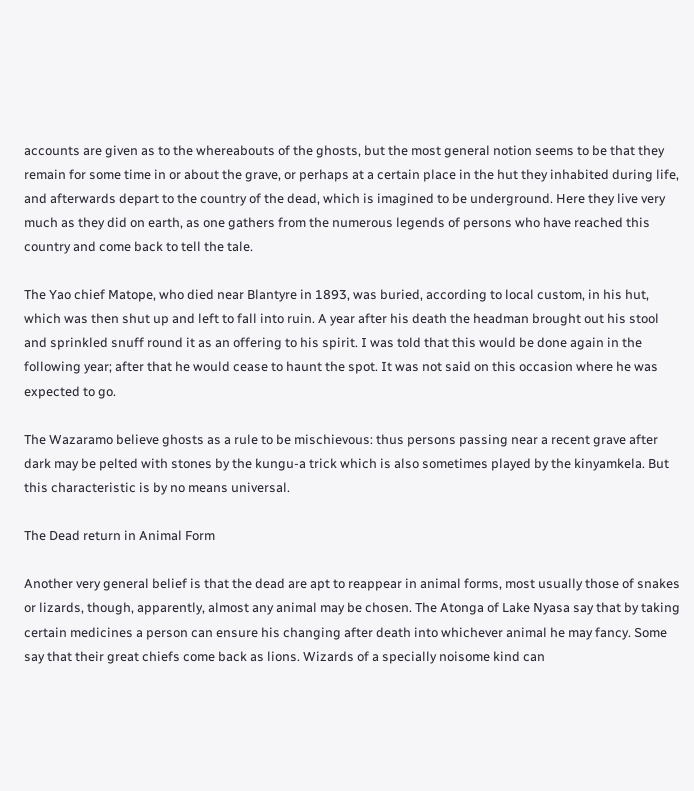accounts are given as to the whereabouts of the ghosts, but the most general notion seems to be that they remain for some time in or about the grave, or perhaps at a certain place in the hut they inhabited during life, and afterwards depart to the country of the dead, which is imagined to be underground. Here they live very much as they did on earth, as one gathers from the numerous legends of persons who have reached this country and come back to tell the tale.

The Yao chief Matope, who died near Blantyre in 1893, was buried, according to local custom, in his hut, which was then shut up and left to fall into ruin. A year after his death the headman brought out his stool and sprinkled snuff round it as an offering to his spirit. I was told that this would be done again in the following year; after that he would cease to haunt the spot. It was not said on this occasion where he was expected to go.

The Wazaramo believe ghosts as a rule to be mischievous: thus persons passing near a recent grave after dark may be pelted with stones by the kungu-a trick which is also sometimes played by the kinyamkela. But this characteristic is by no means universal.

The Dead return in Animal Form

Another very general belief is that the dead are apt to reappear in animal forms, most usually those of snakes or lizards, though, apparently, almost any animal may be chosen. The Atonga of Lake Nyasa say that by taking certain medicines a person can ensure his changing after death into whichever animal he may fancy. Some say that their great chiefs come back as lions. Wizards of a specially noisome kind can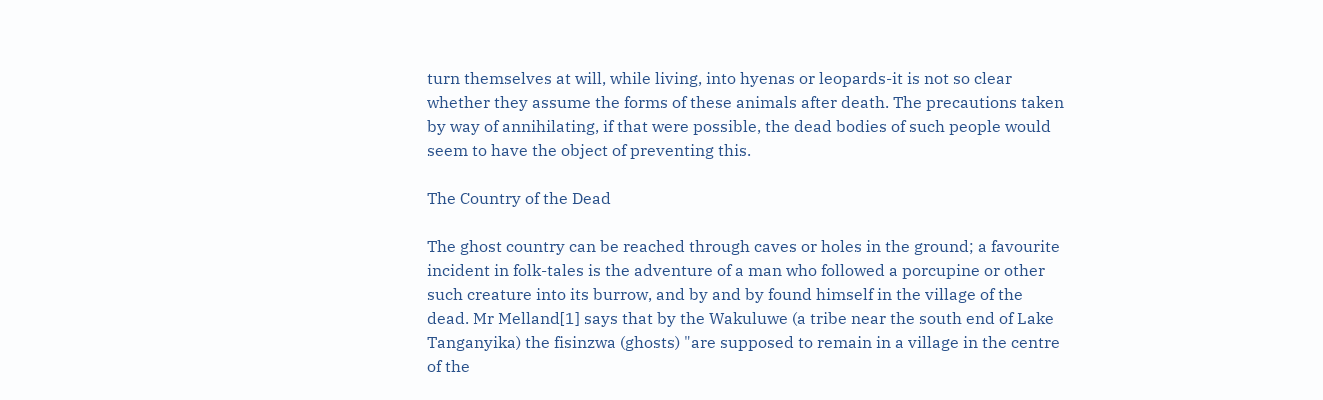turn themselves at will, while living, into hyenas or leopards-it is not so clear whether they assume the forms of these animals after death. The precautions taken by way of annihilating, if that were possible, the dead bodies of such people would seem to have the object of preventing this.

The Country of the Dead

The ghost country can be reached through caves or holes in the ground; a favourite incident in folk-tales is the adventure of a man who followed a porcupine or other such creature into its burrow, and by and by found himself in the village of the dead. Mr Melland[1] says that by the Wakuluwe (a tribe near the south end of Lake Tanganyika) the fisinzwa (ghosts) "are supposed to remain in a village in the centre of the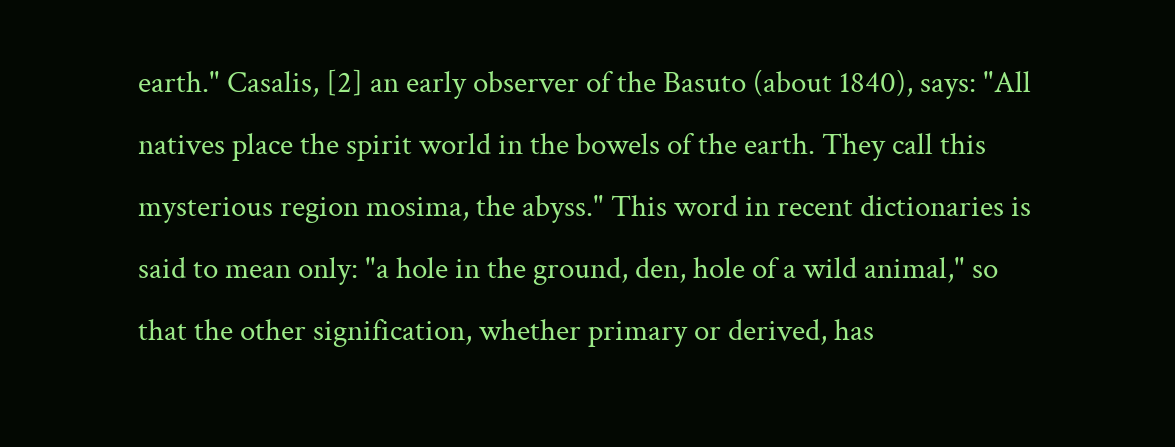earth." Casalis, [2] an early observer of the Basuto (about 1840), says: "All natives place the spirit world in the bowels of the earth. They call this mysterious region mosima, the abyss." This word in recent dictionaries is said to mean only: "a hole in the ground, den, hole of a wild animal," so that the other signification, whether primary or derived, has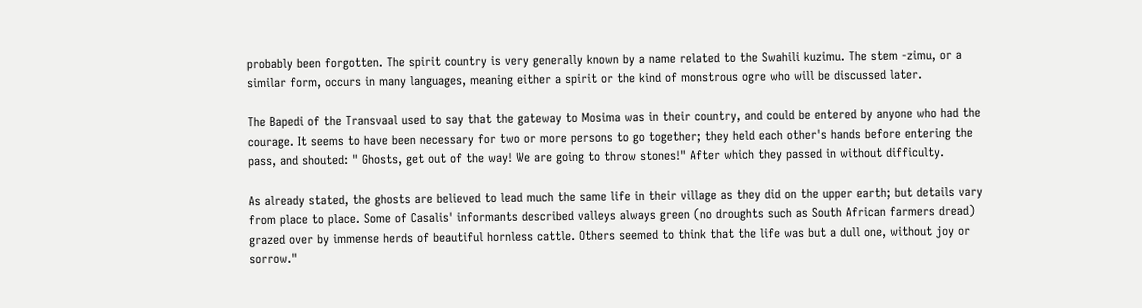probably been forgotten. The spirit country is very generally known by a name related to the Swahili kuzimu. The stem -zimu, or a similar form, occurs in many languages, meaning either a spirit or the kind of monstrous ogre who will be discussed later.

The Bapedi of the Transvaal used to say that the gateway to Mosima was in their country, and could be entered by anyone who had the courage. It seems to have been necessary for two or more persons to go together; they held each other's hands before entering the pass, and shouted: " Ghosts, get out of the way! We are going to throw stones!" After which they passed in without difficulty.

As already stated, the ghosts are believed to lead much the same life in their village as they did on the upper earth; but details vary from place to place. Some of Casalis' informants described valleys always green (no droughts such as South African farmers dread) grazed over by immense herds of beautiful hornless cattle. Others seemed to think that the life was but a dull one, without joy or sorrow."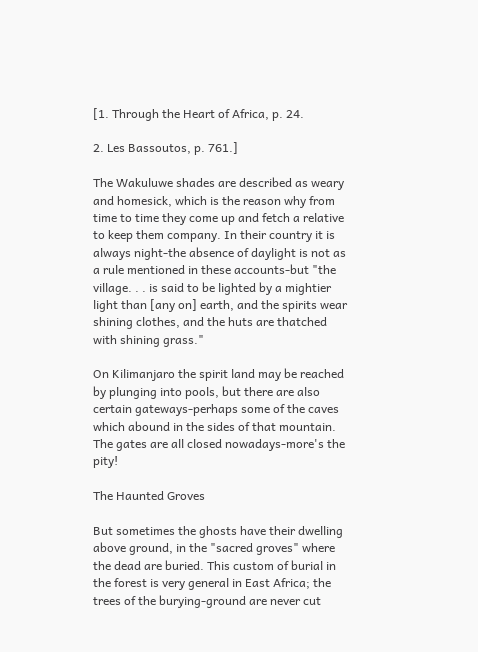[1. Through the Heart of Africa, p. 24.

2. Les Bassoutos, p. 761.]

The Wakuluwe shades are described as weary and homesick, which is the reason why from time to time they come up and fetch a relative to keep them company. In their country it is always night-the absence of daylight is not as a rule mentioned in these accounts-but "the village. . . is said to be lighted by a mightier light than [any on] earth, and the spirits wear shining clothes, and the huts are thatched with shining grass."

On Kilimanjaro the spirit land may be reached by plunging into pools, but there are also certain gateways-perhaps some of the caves which abound in the sides of that mountain. The gates are all closed nowadays-more's the pity!

The Haunted Groves

But sometimes the ghosts have their dwelling above ground, in the "sacred groves" where the dead are buried. This custom of burial in the forest is very general in East Africa; the trees of the burying-ground are never cut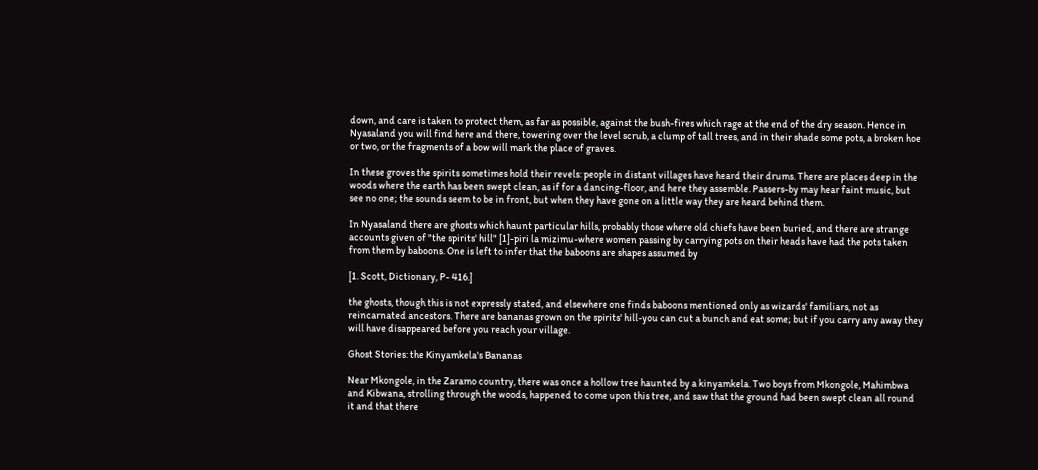down, and care is taken to protect them, as far as possible, against the bush-fires which rage at the end of the dry season. Hence in Nyasaland you will find here and there, towering over the level scrub, a clump of tall trees, and in their shade some pots, a broken hoe or two, or the fragments of a bow will mark the place of graves.

In these groves the spirits sometimes hold their revels: people in distant villages have heard their drums. There are places deep in the woods where the earth has been swept clean, as if for a dancing-floor, and here they assemble. Passers-by may hear faint music, but see no one; the sounds seem to be in front, but when they have gone on a little way they are heard behind them.

In Nyasaland there are ghosts which haunt particular hills, probably those where old chiefs have been buried, and there are strange accounts given of "the spirits' hill" [1]-piri la mizimu-where women passing by carrying pots on their heads have had the pots taken from them by baboons. One is left to infer that the baboons are shapes assumed by

[1. Scott, Dictionary, P- 416.]

the ghosts, though this is not expressly stated, and elsewhere one finds baboons mentioned only as wizards' familiars, not as reincarnated ancestors. There are bananas grown on the spirits' hill-you can cut a bunch and eat some; but if you carry any away they will have disappeared before you reach your village.

Ghost Stories: the Kinyamkela's Bananas

Near Mkongole, in the Zaramo country, there was once a hollow tree haunted by a kinyamkela. Two boys from Mkongole, Mahimbwa and Kibwana, strolling through the woods, happened to come upon this tree, and saw that the ground had been swept clean all round it and that there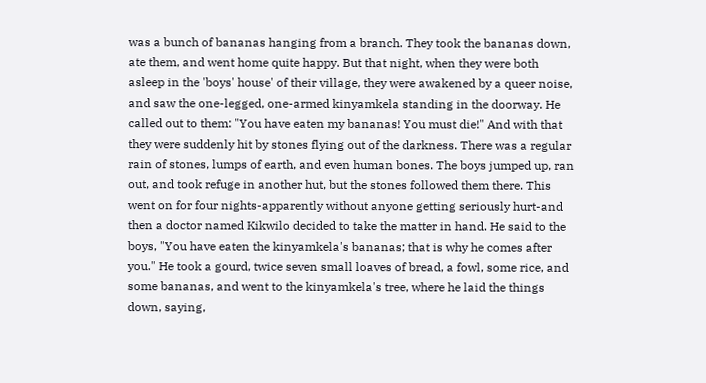was a bunch of bananas hanging from a branch. They took the bananas down, ate them, and went home quite happy. But that night, when they were both asleep in the 'boys' house' of their village, they were awakened by a queer noise, and saw the one-legged, one-armed kinyamkela standing in the doorway. He called out to them: "You have eaten my bananas! You must die!" And with that they were suddenly hit by stones flying out of the darkness. There was a regular rain of stones, lumps of earth, and even human bones. The boys jumped up, ran out, and took refuge in another hut, but the stones followed them there. This went on for four nights-apparently without anyone getting seriously hurt-and then a doctor named Kikwilo decided to take the matter in hand. He said to the boys, "You have eaten the kinyamkela's bananas; that is why he comes after you." He took a gourd, twice seven small loaves of bread, a fowl, some rice, and some bananas, and went to the kinyamkela's tree, where he laid the things down, saying,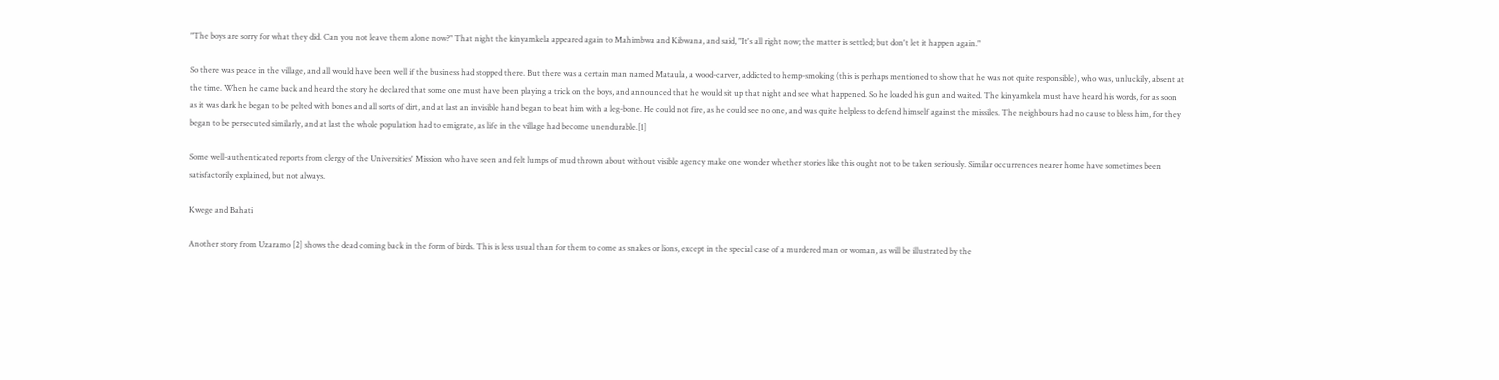"The boys are sorry for what they did. Can you not leave them alone now?" That night the kinyamkela appeared again to Mahimbwa and Kibwana, and said, "It's all right now; the matter is settled; but don't let it happen again."

So there was peace in the village, and all would have been well if the business had stopped there. But there was a certain man named Mataula, a wood-carver, addicted to hemp-smoking (this is perhaps mentioned to show that he was not quite responsible), who was, unluckily, absent at the time. When he came back and heard the story he declared that some one must have been playing a trick on the boys, and announced that he would sit up that night and see what happened. So he loaded his gun and waited. The kinyamkela must have heard his words, for as soon as it was dark he began to be pelted with bones and all sorts of dirt, and at last an invisible hand began to beat him with a leg-bone. He could not fire, as he could see no one, and was quite helpless to defend himself against the missiles. The neighbours had no cause to bless him, for they began to be persecuted similarly, and at last the whole population had to emigrate, as life in the village had become unendurable.[1]

Some well-authenticated reports from clergy of the Universities' Mission who have seen and felt lumps of mud thrown about without visible agency make one wonder whether stories like this ought not to be taken seriously. Similar occurrences nearer home have sometimes been satisfactorily explained, but not always.

Kwege and Bahati

Another story from Uzaramo [2] shows the dead coming back in the form of birds. This is less usual than for them to come as snakes or lions, except in the special case of a murdered man or woman, as will be illustrated by the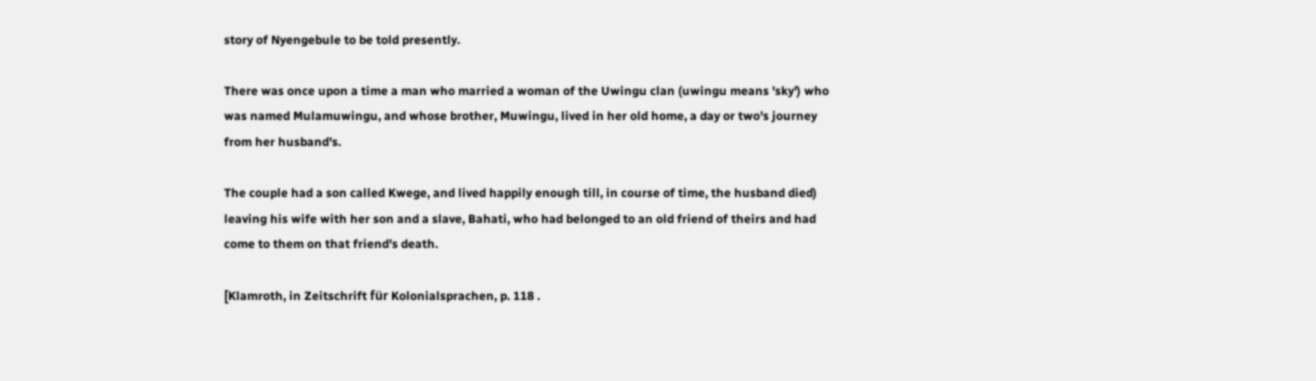story of Nyengebule to be told presently.

There was once upon a time a man who married a woman of the Uwingu clan (uwingu means 'sky') who was named Mulamuwingu, and whose brother, Muwingu, lived in her old home, a day or two's journey from her husband's.

The couple had a son called Kwege, and lived happily enough till, in course of time, the husband died) leaving his wife with her son and a slave, Bahati, who had belonged to an old friend of theirs and had come to them on that friend's death.

[Klamroth, in Zeitschrift für Kolonialsprachen, p. 118 .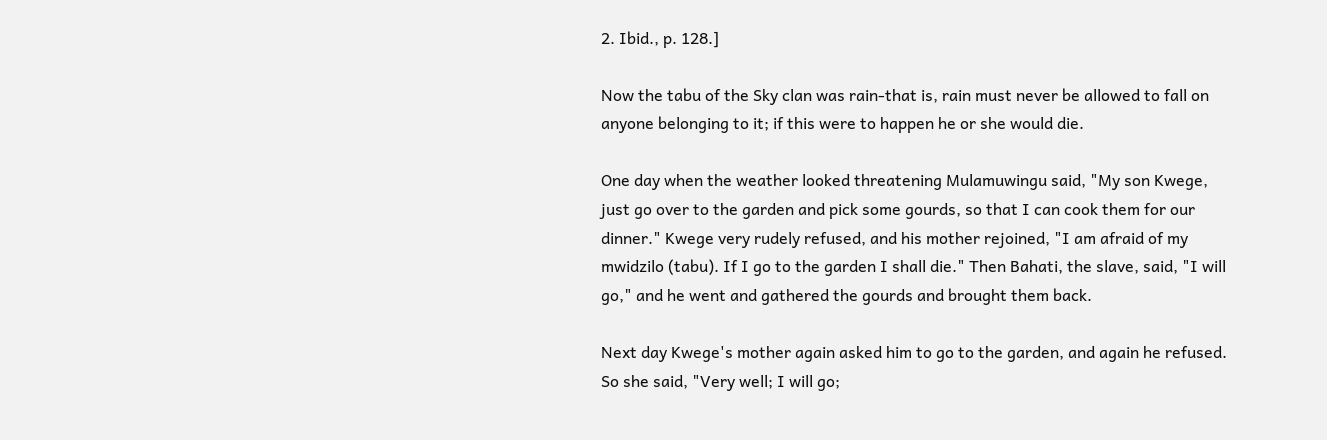2. Ibid., p. 128.]

Now the tabu of the Sky clan was rain-that is, rain must never be allowed to fall on anyone belonging to it; if this were to happen he or she would die.

One day when the weather looked threatening Mulamuwingu said, "My son Kwege, just go over to the garden and pick some gourds, so that I can cook them for our dinner." Kwege very rudely refused, and his mother rejoined, "I am afraid of my mwidzilo (tabu). If I go to the garden I shall die." Then Bahati, the slave, said, "I will go," and he went and gathered the gourds and brought them back.

Next day Kwege's mother again asked him to go to the garden, and again he refused. So she said, "Very well; I will go;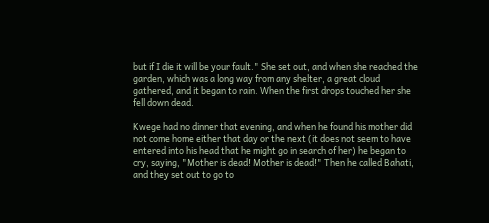but if I die it will be your fault." She set out, and when she reached the garden, which was a long way from any shelter, a great cloud gathered, and it began to rain. When the first drops touched her she fell down dead.

Kwege had no dinner that evening, and when he found his mother did not come home either that day or the next (it does not seem to have entered into his head that he might go in search of her) he began to cry, saying, "Mother is dead! Mother is dead!" Then he called Bahati, and they set out to go to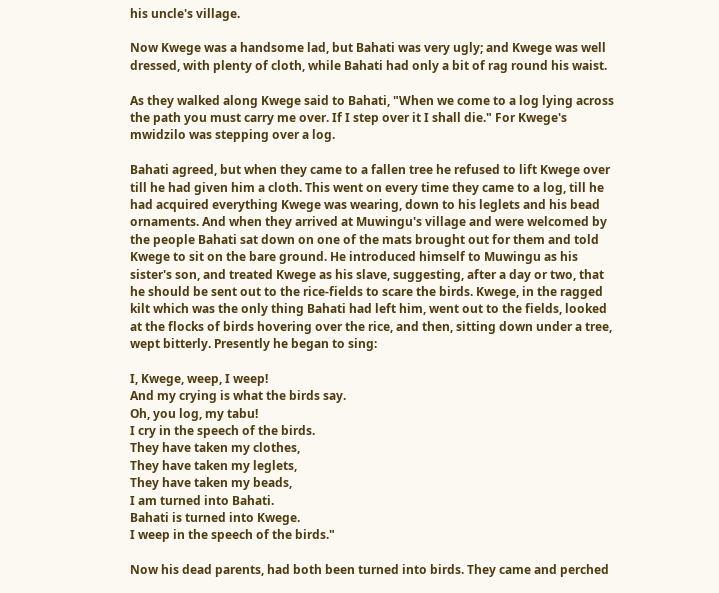his uncle's village.

Now Kwege was a handsome lad, but Bahati was very ugly; and Kwege was well dressed, with plenty of cloth, while Bahati had only a bit of rag round his waist.

As they walked along Kwege said to Bahati, "When we come to a log lying across the path you must carry me over. If I step over it I shall die." For Kwege's mwidzilo was stepping over a log.

Bahati agreed, but when they came to a fallen tree he refused to lift Kwege over till he had given him a cloth. This went on every time they came to a log, till he had acquired everything Kwege was wearing, down to his leglets and his bead ornaments. And when they arrived at Muwingu's village and were welcomed by the people Bahati sat down on one of the mats brought out for them and told Kwege to sit on the bare ground. He introduced himself to Muwingu as his sister's son, and treated Kwege as his slave, suggesting, after a day or two, that he should be sent out to the rice-fields to scare the birds. Kwege, in the ragged kilt which was the only thing Bahati had left him, went out to the fields, looked at the flocks of birds hovering over the rice, and then, sitting down under a tree, wept bitterly. Presently he began to sing:

I, Kwege, weep, I weep!
And my crying is what the birds say.
Oh, you log, my tabu!
I cry in the speech of the birds.
They have taken my clothes,
They have taken my leglets,
They have taken my beads,
I am turned into Bahati.
Bahati is turned into Kwege.
I weep in the speech of the birds."

Now his dead parents, had both been turned into birds. They came and perched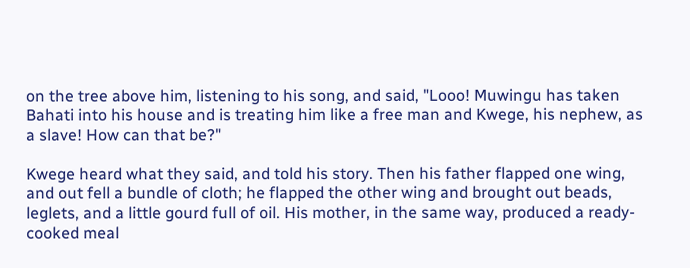on the tree above him, listening to his song, and said, "Looo! Muwingu has taken Bahati into his house and is treating him like a free man and Kwege, his nephew, as a slave! How can that be?"

Kwege heard what they said, and told his story. Then his father flapped one wing, and out fell a bundle of cloth; he flapped the other wing and brought out beads, leglets, and a little gourd full of oil. His mother, in the same way, produced a ready-cooked meal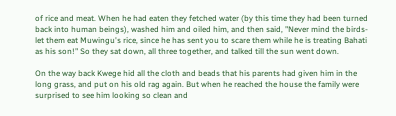of rice and meat. When he had eaten they fetched water (by this time they had been turned back into human beings), washed him and oiled him, and then said, "Never mind the birds-let them eat Muwingu's rice, since he has sent you to scare them while he is treating Bahati as his son!" So they sat down, all three together, and talked till the sun went down.

On the way back Kwege hid all the cloth and beads that his parents had given him in the long grass, and put on his old rag again. But when he reached the house the family were surprised to see him looking so clean and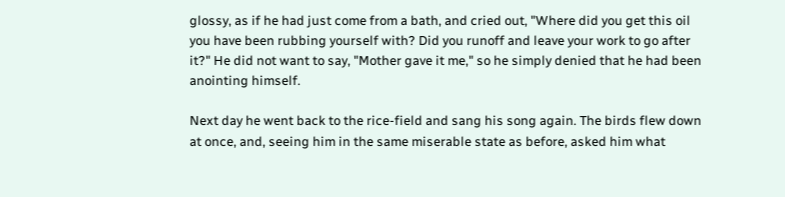glossy, as if he had just come from a bath, and cried out, "Where did you get this oil you have been rubbing yourself with? Did you runoff and leave your work to go after it?" He did not want to say, "Mother gave it me," so he simply denied that he had been anointing himself.

Next day he went back to the rice-field and sang his song again. The birds flew down at once, and, seeing him in the same miserable state as before, asked him what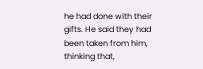he had done with their gifts. He said they had been taken from him, thinking that,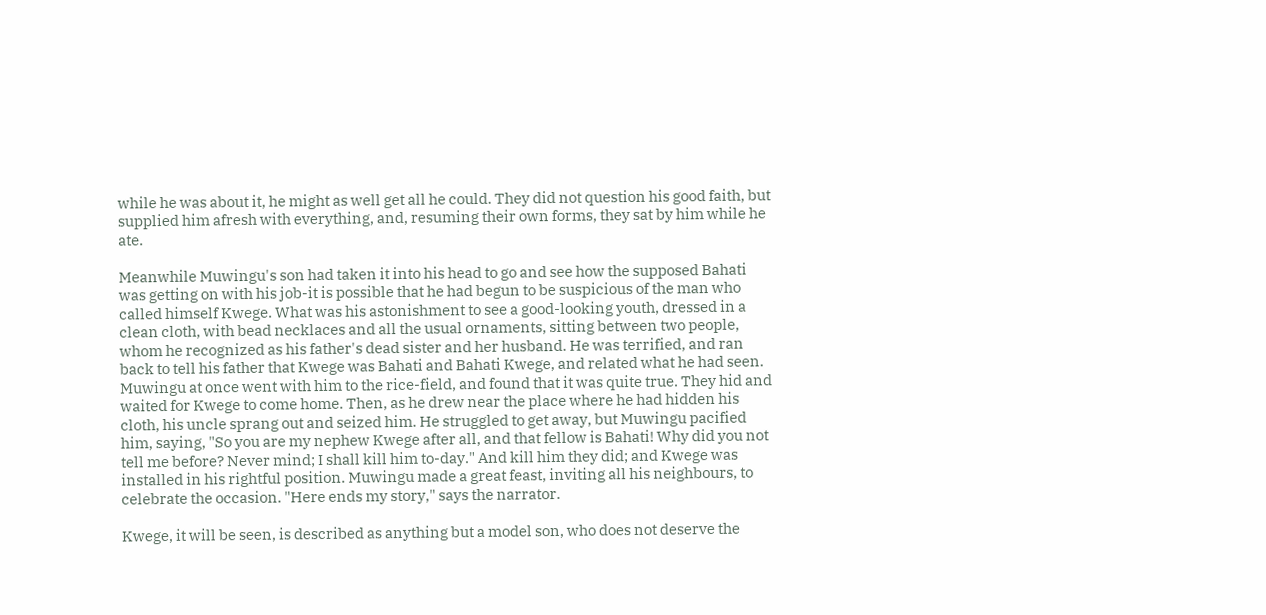while he was about it, he might as well get all he could. They did not question his good faith, but supplied him afresh with everything, and, resuming their own forms, they sat by him while he ate.

Meanwhile Muwingu's son had taken it into his head to go and see how the supposed Bahati was getting on with his job-it is possible that he had begun to be suspicious of the man who called himself Kwege. What was his astonishment to see a good-looking youth, dressed in a clean cloth, with bead necklaces and all the usual ornaments, sitting between two people, whom he recognized as his father's dead sister and her husband. He was terrified, and ran back to tell his father that Kwege was Bahati and Bahati Kwege, and related what he had seen. Muwingu at once went with him to the rice-field, and found that it was quite true. They hid and waited for Kwege to come home. Then, as he drew near the place where he had hidden his cloth, his uncle sprang out and seized him. He struggled to get away, but Muwingu pacified him, saying, "So you are my nephew Kwege after all, and that fellow is Bahati! Why did you not tell me before? Never mind; I shall kill him to-day." And kill him they did; and Kwege was installed in his rightful position. Muwingu made a great feast, inviting all his neighbours, to celebrate the occasion. "Here ends my story," says the narrator.

Kwege, it will be seen, is described as anything but a model son, who does not deserve the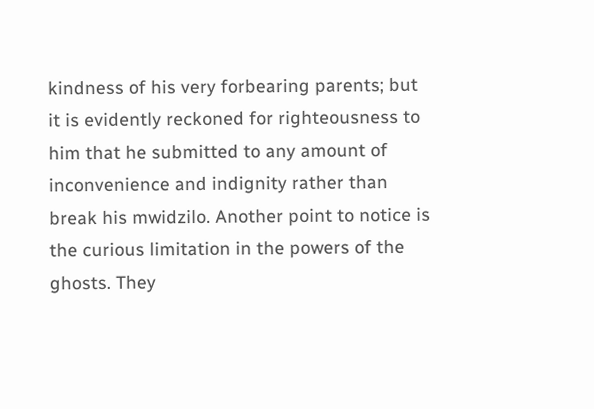kindness of his very forbearing parents; but it is evidently reckoned for righteousness to him that he submitted to any amount of inconvenience and indignity rather than break his mwidzilo. Another point to notice is the curious limitation in the powers of the ghosts. They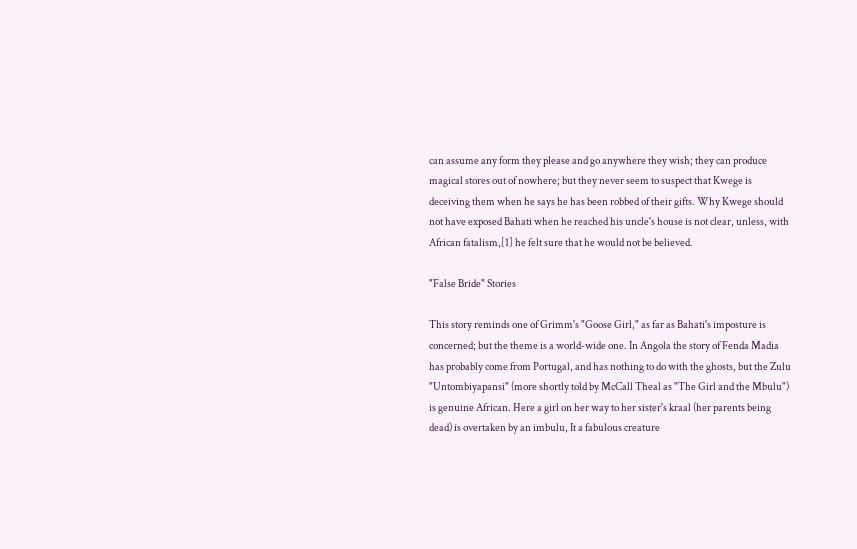can assume any form they please and go anywhere they wish; they can produce magical stores out of nowhere; but they never seem to suspect that Kwege is deceiving them when he says he has been robbed of their gifts. Why Kwege should not have exposed Bahati when he reached his uncle's house is not clear, unless, with African fatalism,[1] he felt sure that he would not be believed.

"False Bride" Stories

This story reminds one of Grimm's "Goose Girl," as far as Bahati's imposture is concerned; but the theme is a world-wide one. In Angola the story of Fenda Madia has probably come from Portugal, and has nothing to do with the ghosts, but the Zulu "Untombiyapansi" (more shortly told by McCall Theal as "The Girl and the Mbulu") is genuine African. Here a girl on her way to her sister's kraal (her parents being dead) is overtaken by an imbulu, It a fabulous creature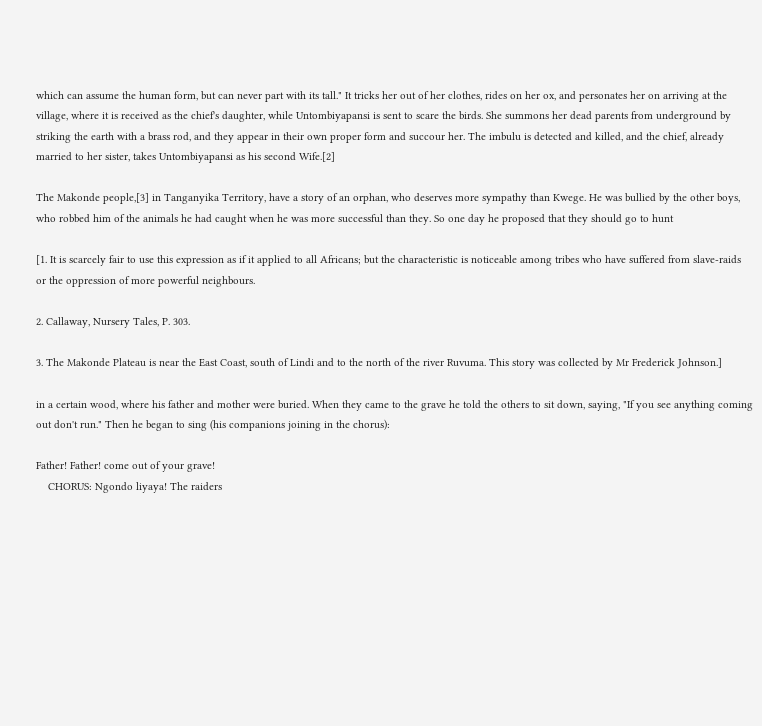which can assume the human form, but can never part with its tall." It tricks her out of her clothes, rides on her ox, and personates her on arriving at the village, where it is received as the chief's daughter, while Untombiyapansi is sent to scare the birds. She summons her dead parents from underground by striking the earth with a brass rod, and they appear in their own proper form and succour her. The imbulu is detected and killed, and the chief, already married to her sister, takes Untombiyapansi as his second Wife.[2]

The Makonde people,[3] in Tanganyika Territory, have a story of an orphan, who deserves more sympathy than Kwege. He was bullied by the other boys, who robbed him of the animals he had caught when he was more successful than they. So one day he proposed that they should go to hunt

[1. It is scarcely fair to use this expression as if it applied to all Africans; but the characteristic is noticeable among tribes who have suffered from slave-raids or the oppression of more powerful neighbours.

2. Callaway, Nursery Tales, P. 303.

3. The Makonde Plateau is near the East Coast, south of Lindi and to the north of the river Ruvuma. This story was collected by Mr Frederick Johnson.]

in a certain wood, where his father and mother were buried. When they came to the grave he told the others to sit down, saying, "If you see anything coming out don't run." Then he began to sing (his companions joining in the chorus):

Father! Father! come out of your grave!
    CHORUS: Ngondo liyaya! The raiders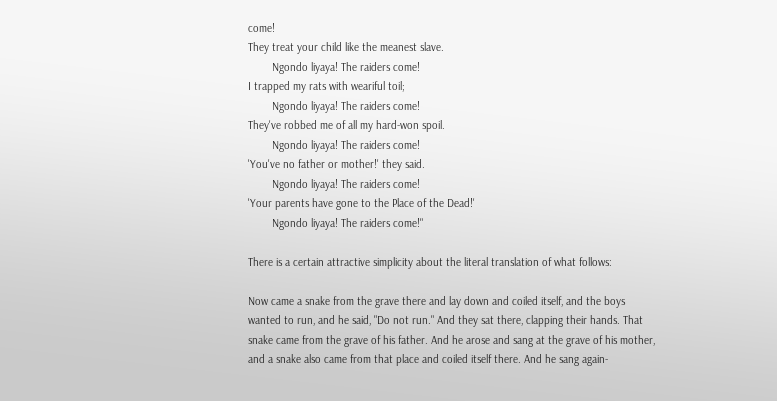come!
They treat your child like the meanest slave.
        Ngondo liyaya! The raiders come!
I trapped my rats with weariful toil;
        Ngondo liyaya! The raiders come!
They've robbed me of all my hard-won spoil.
        Ngondo liyaya! The raiders come!
'You've no father or mother!' they said.
        Ngondo liyaya! The raiders come!
'Your parents have gone to the Place of the Dead!'
        Ngondo liyaya! The raiders come!"

There is a certain attractive simplicity about the literal translation of what follows:

Now came a snake from the grave there and lay down and coiled itself, and the boys wanted to run, and he said, "Do not run." And they sat there, clapping their hands. That snake came from the grave of his father. And he arose and sang at the grave of his mother, and a snake also came from that place and coiled itself there. And he sang again-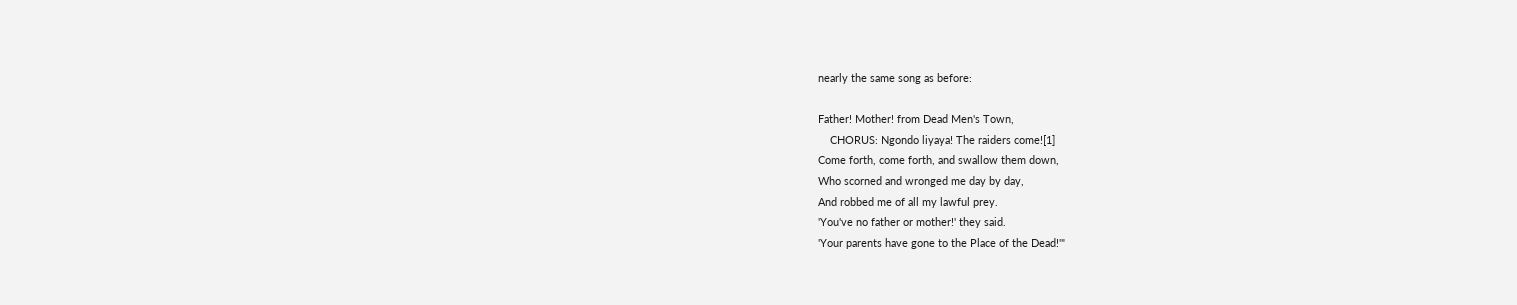nearly the same song as before:

Father! Mother! from Dead Men's Town,
    CHORUS: Ngondo liyaya! The raiders come![1]
Come forth, come forth, and swallow them down,
Who scorned and wronged me day by day,
And robbed me of all my lawful prey.
'You've no father or mother!' they said.
'Your parents have gone to the Place of the Dead!'"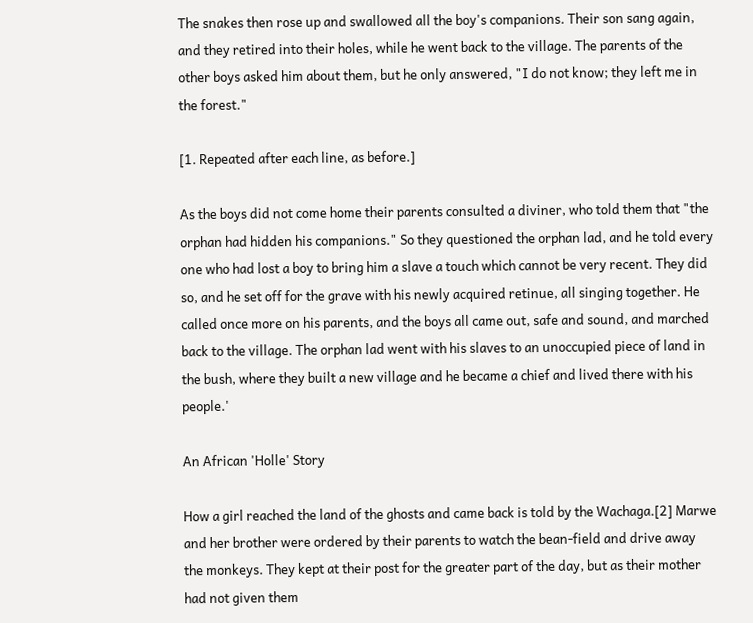The snakes then rose up and swallowed all the boy's companions. Their son sang again, and they retired into their holes, while he went back to the village. The parents of the other boys asked him about them, but he only answered, "I do not know; they left me in the forest."

[1. Repeated after each line, as before.]

As the boys did not come home their parents consulted a diviner, who told them that "the orphan had hidden his companions." So they questioned the orphan lad, and he told every one who had lost a boy to bring him a slave a touch which cannot be very recent. They did so, and he set off for the grave with his newly acquired retinue, all singing together. He called once more on his parents, and the boys all came out, safe and sound, and marched back to the village. The orphan lad went with his slaves to an unoccupied piece of land in the bush, where they built a new village and he became a chief and lived there with his people.'

An African 'Holle' Story

How a girl reached the land of the ghosts and came back is told by the Wachaga.[2] Marwe and her brother were ordered by their parents to watch the bean-field and drive away the monkeys. They kept at their post for the greater part of the day, but as their mother had not given them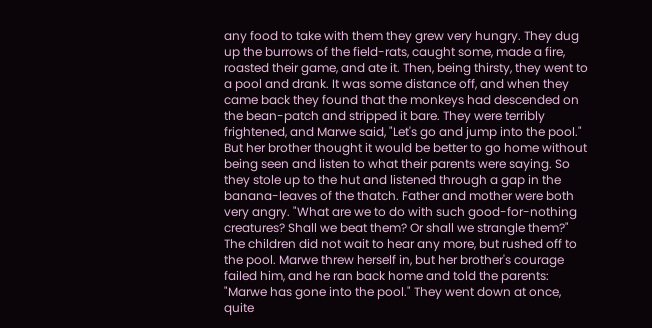any food to take with them they grew very hungry. They dug up the burrows of the field-rats, caught some, made a fire, roasted their game, and ate it. Then, being thirsty, they went to a pool and drank. It was some distance off, and when they came back they found that the monkeys had descended on the bean-patch and stripped it bare. They were terribly frightened, and Marwe said, "Let's go and jump into the pool." But her brother thought it would be better to go home without being seen and listen to what their parents were saying. So they stole up to the hut and listened through a gap in the banana-leaves of the thatch. Father and mother were both very angry. "What are we to do with such good-for-nothing creatures? Shall we beat them? Or shall we strangle them?" The children did not wait to hear any more, but rushed off to the pool. Marwe threw herself in, but her brother's courage failed him, and he ran back home and told the parents: "Marwe has gone into the pool." They went down at once, quite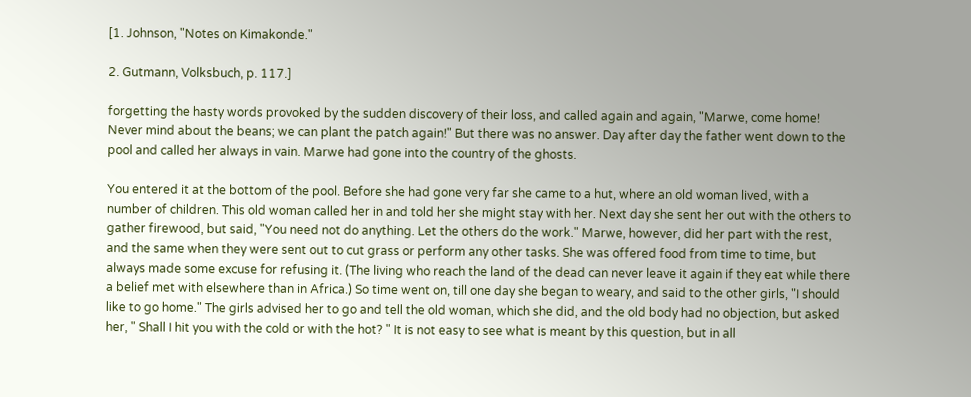[1. Johnson, "Notes on Kimakonde."

2. Gutmann, Volksbuch, p. 117.]

forgetting the hasty words provoked by the sudden discovery of their loss, and called again and again, "Marwe, come home! Never mind about the beans; we can plant the patch again!" But there was no answer. Day after day the father went down to the pool and called her always in vain. Marwe had gone into the country of the ghosts.

You entered it at the bottom of the pool. Before she had gone very far she came to a hut, where an old woman lived, with a number of children. This old woman called her in and told her she might stay with her. Next day she sent her out with the others to gather firewood, but said, "You need not do anything. Let the others do the work." Marwe, however, did her part with the rest, and the same when they were sent out to cut grass or perform any other tasks. She was offered food from time to time, but always made some excuse for refusing it. (The living who reach the land of the dead can never leave it again if they eat while there a belief met with elsewhere than in Africa.) So time went on, till one day she began to weary, and said to the other girls, "I should like to go home." The girls advised her to go and tell the old woman, which she did, and the old body had no objection, but asked her, " Shall I hit you with the cold or with the hot? " It is not easy to see what is meant by this question, but in all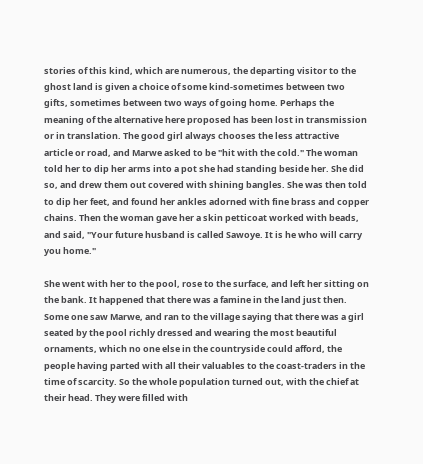stories of this kind, which are numerous, the departing visitor to the ghost land is given a choice of some kind-sometimes between two gifts, sometimes between two ways of going home. Perhaps the meaning of the alternative here proposed has been lost in transmission or in translation. The good girl always chooses the less attractive article or road, and Marwe asked to be "hit with the cold." The woman told her to dip her arms into a pot she had standing beside her. She did so, and drew them out covered with shining bangles. She was then told to dip her feet, and found her ankles adorned with fine brass and copper chains. Then the woman gave her a skin petticoat worked with beads, and said, "Your future husband is called Sawoye. It is he who will carry you home."

She went with her to the pool, rose to the surface, and left her sitting on the bank. It happened that there was a famine in the land just then. Some one saw Marwe, and ran to the village saying that there was a girl seated by the pool richly dressed and wearing the most beautiful ornaments, which no one else in the countryside could afford, the people having parted with all their valuables to the coast-traders in the time of scarcity. So the whole population turned out, with the chief at their head. They were filled with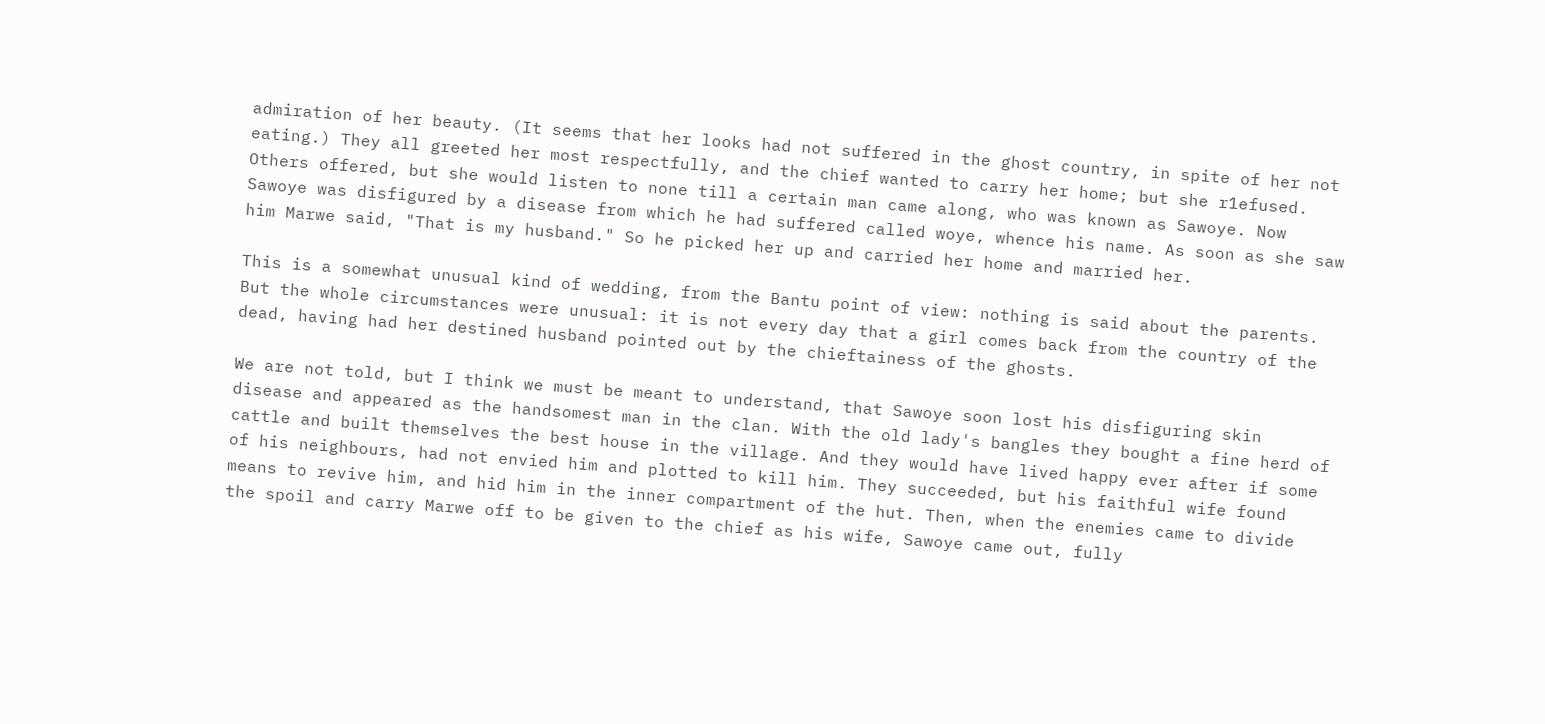admiration of her beauty. (It seems that her looks had not suffered in the ghost country, in spite of her not eating.) They all greeted her most respectfully, and the chief wanted to carry her home; but she r1efused. Others offered, but she would listen to none till a certain man came along, who was known as Sawoye. Now Sawoye was disfigured by a disease from which he had suffered called woye, whence his name. As soon as she saw him Marwe said, "That is my husband." So he picked her up and carried her home and married her.

This is a somewhat unusual kind of wedding, from the Bantu point of view: nothing is said about the parents. But the whole circumstances were unusual: it is not every day that a girl comes back from the country of the dead, having had her destined husband pointed out by the chieftainess of the ghosts.

We are not told, but I think we must be meant to understand, that Sawoye soon lost his disfiguring skin disease and appeared as the handsomest man in the clan. With the old lady's bangles they bought a fine herd of cattle and built themselves the best house in the village. And they would have lived happy ever after if some of his neighbours, had not envied him and plotted to kill him. They succeeded, but his faithful wife found means to revive him, and hid him in the inner compartment of the hut. Then, when the enemies came to divide the spoil and carry Marwe off to be given to the chief as his wife, Sawoye came out, fully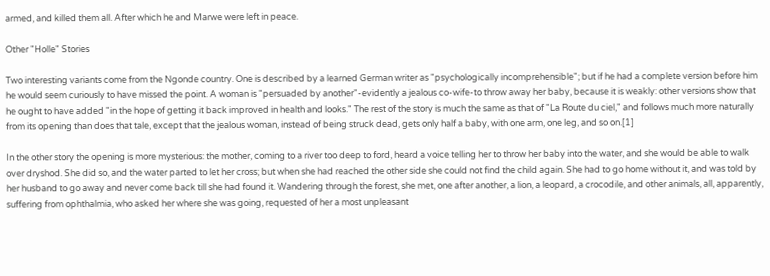armed, and killed them all. After which he and Marwe were left in peace.

Other "Holle" Stories

Two interesting variants come from the Ngonde country. One is described by a learned German writer as "psychologically incomprehensible"; but if he had a complete version before him he would seem curiously to have missed the point. A woman is "persuaded by another"-evidently a jealous co-wife-to throw away her baby, because it is weakly: other versions show that he ought to have added "in the hope of getting it back improved in health and looks." The rest of the story is much the same as that of "La Route du ciel," and follows much more naturally from its opening than does that tale, except that the jealous woman, instead of being struck dead, gets only half a baby, with one arm, one leg, and so on.[1]

In the other story the opening is more mysterious: the mother, coming to a river too deep to ford, heard a voice telling her to throw her baby into the water, and she would be able to walk over dryshod. She did so, and the water parted to let her cross; but when she had reached the other side she could not find the child again. She had to go home without it, and was told by her husband to go away and never come back till she had found it. Wandering through the forest, she met, one after another, a lion, a leopard, a crocodile, and other animals, all, apparently, suffering from ophthalmia, who asked her where she was going, requested of her a most unpleasant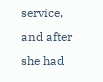service, and after she had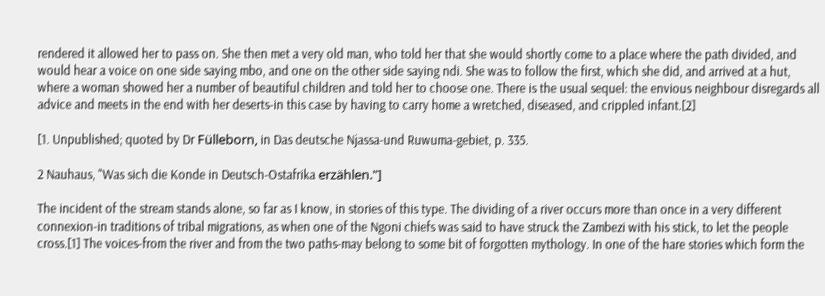rendered it allowed her to pass on. She then met a very old man, who told her that she would shortly come to a place where the path divided, and would hear a voice on one side saying mbo, and one on the other side saying ndi. She was to follow the first, which she did, and arrived at a hut, where a woman showed her a number of beautiful children and told her to choose one. There is the usual sequel: the envious neighbour disregards all advice and meets in the end with her deserts-in this case by having to carry home a wretched, diseased, and crippled infant.[2]

[1. Unpublished; quoted by Dr Fülleborn, in Das deutsche Njassa-und Ruwuma-gebiet, p. 335.

2 Nauhaus, "Was sich die Konde in Deutsch-Ostafrika erzählen."]

The incident of the stream stands alone, so far as I know, in stories of this type. The dividing of a river occurs more than once in a very different connexion-in traditions of tribal migrations, as when one of the Ngoni chiefs was said to have struck the Zambezi with his stick, to let the people cross.[1] The voices-from the river and from the two paths-may belong to some bit of forgotten mythology. In one of the hare stories which form the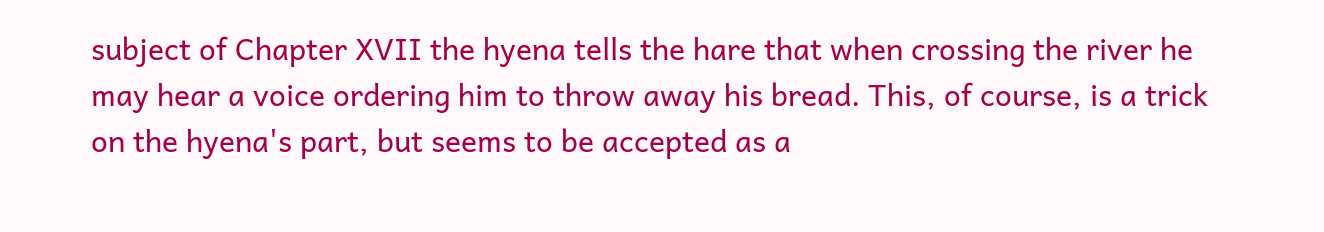subject of Chapter XVII the hyena tells the hare that when crossing the river he may hear a voice ordering him to throw away his bread. This, of course, is a trick on the hyena's part, but seems to be accepted as a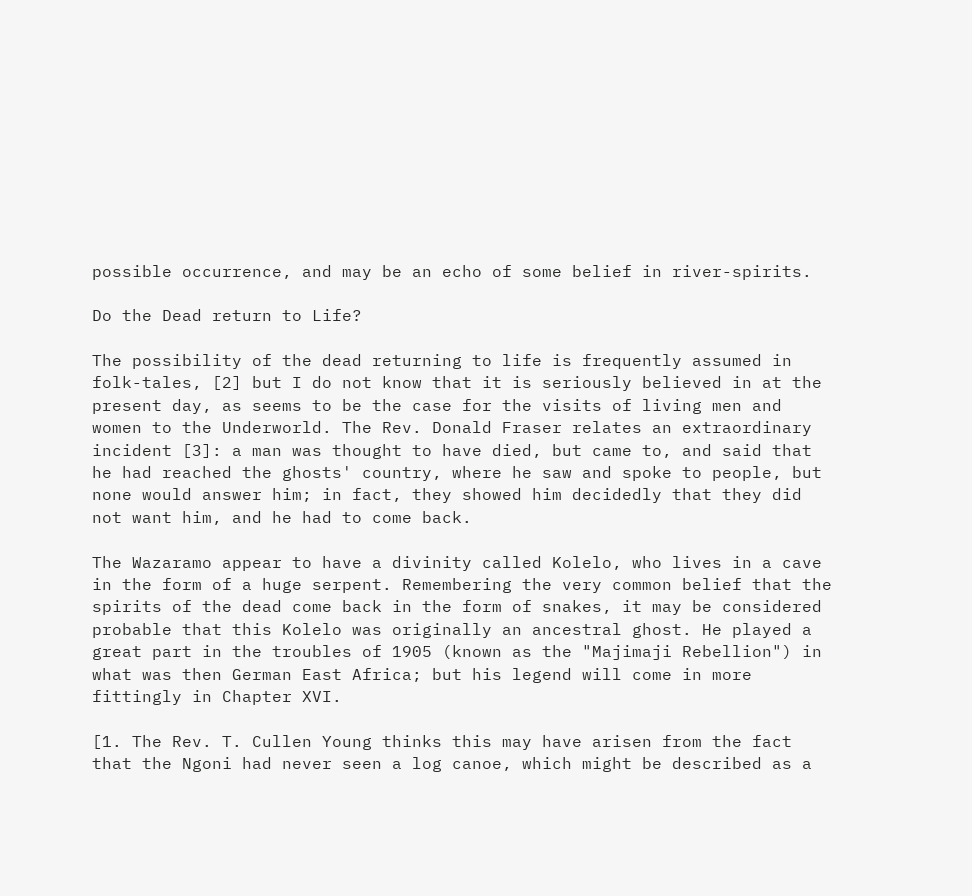possible occurrence, and may be an echo of some belief in river-spirits.

Do the Dead return to Life?

The possibility of the dead returning to life is frequently assumed in folk-tales, [2] but I do not know that it is seriously believed in at the present day, as seems to be the case for the visits of living men and women to the Underworld. The Rev. Donald Fraser relates an extraordinary incident [3]: a man was thought to have died, but came to, and said that he had reached the ghosts' country, where he saw and spoke to people, but none would answer him; in fact, they showed him decidedly that they did not want him, and he had to come back.

The Wazaramo appear to have a divinity called Kolelo, who lives in a cave in the form of a huge serpent. Remembering the very common belief that the spirits of the dead come back in the form of snakes, it may be considered probable that this Kolelo was originally an ancestral ghost. He played a great part in the troubles of 1905 (known as the "Majimaji Rebellion") in what was then German East Africa; but his legend will come in more fittingly in Chapter XVI.

[1. The Rev. T. Cullen Young thinks this may have arisen from the fact that the Ngoni had never seen a log canoe, which might be described as a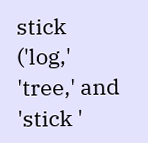stick ('log,' 'tree,' and 'stick '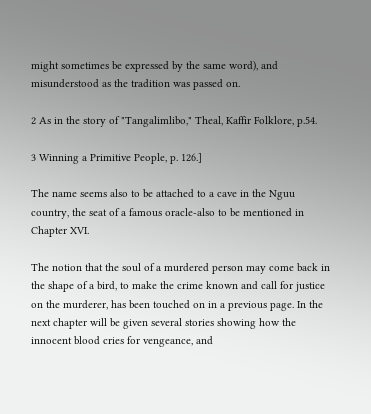might sometimes be expressed by the same word), and misunderstood as the tradition was passed on.

2 As in the story of "Tangalimlibo," Theal, Kaffir Folklore, p.54.

3 Winning a Primitive People, p. 126.]

The name seems also to be attached to a cave in the Nguu country, the seat of a famous oracle-also to be mentioned in Chapter XVI.

The notion that the soul of a murdered person may come back in the shape of a bird, to make the crime known and call for justice on the murderer, has been touched on in a previous page. In the next chapter will be given several stories showing how the innocent blood cries for vengeance, and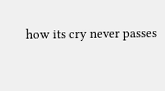how its cry never passes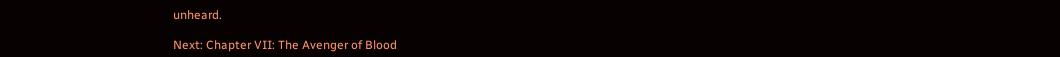unheard.

Next: Chapter VII: The Avenger of Blood